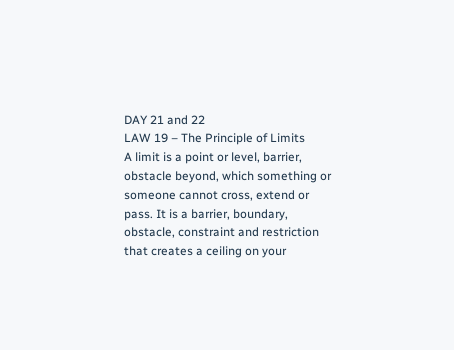DAY 21 and 22
LAW 19 – The Principle of Limits
A limit is a point or level, barrier, obstacle beyond, which something or someone cannot cross, extend or pass. It is a barrier, boundary, obstacle, constraint and restriction that creates a ceiling on your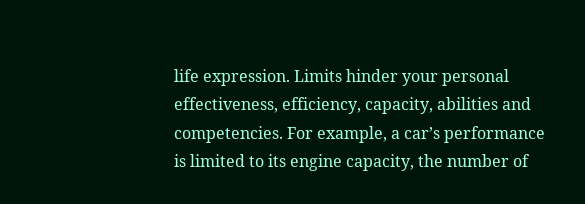life expression. Limits hinder your personal effectiveness, efficiency, capacity, abilities and competencies. For example, a car’s performance is limited to its engine capacity, the number of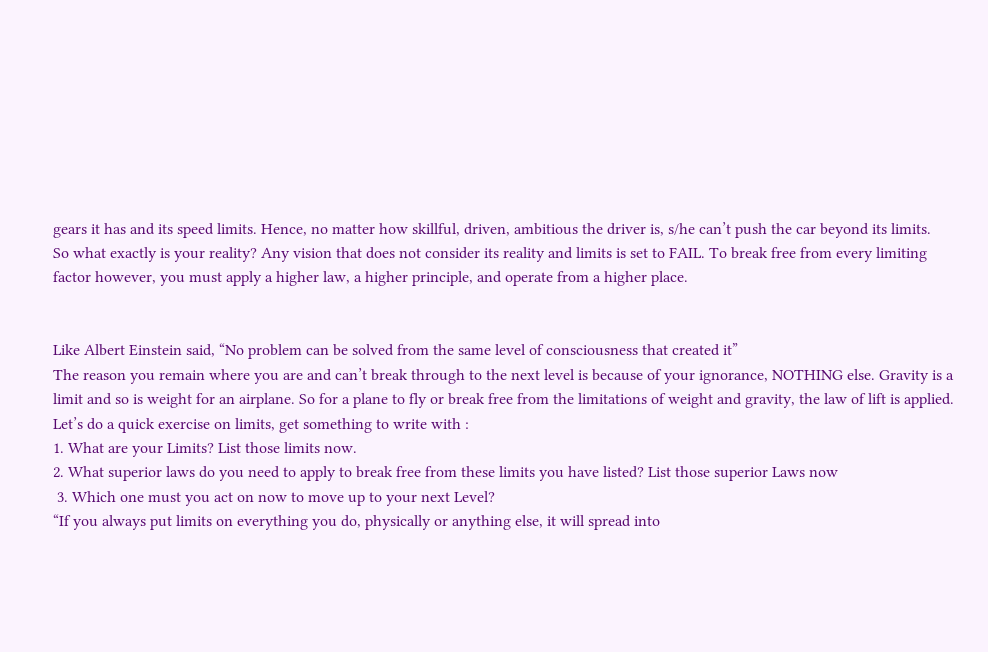gears it has and its speed limits. Hence, no matter how skillful, driven, ambitious the driver is, s/he can’t push the car beyond its limits.
So what exactly is your reality? Any vision that does not consider its reality and limits is set to FAIL. To break free from every limiting factor however, you must apply a higher law, a higher principle, and operate from a higher place.


Like Albert Einstein said, “No problem can be solved from the same level of consciousness that created it”
The reason you remain where you are and can’t break through to the next level is because of your ignorance, NOTHING else. Gravity is a limit and so is weight for an airplane. So for a plane to fly or break free from the limitations of weight and gravity, the law of lift is applied.
Let’s do a quick exercise on limits, get something to write with :
1. What are your Limits? List those limits now.
2. What superior laws do you need to apply to break free from these limits you have listed? List those superior Laws now
 3. Which one must you act on now to move up to your next Level?
“If you always put limits on everything you do, physically or anything else, it will spread into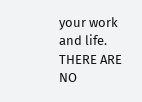your work and life. THERE ARE NO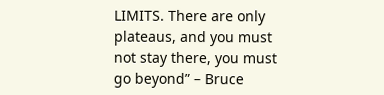LIMITS. There are only plateaus, and you must not stay there, you must go beyond” – Bruce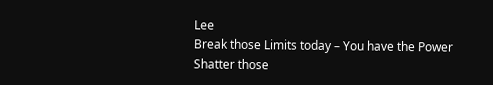Lee
Break those Limits today – You have the Power
Shatter those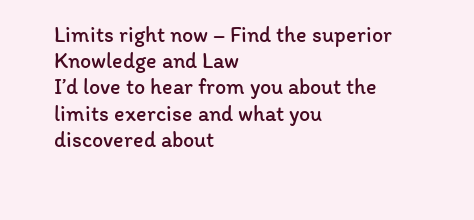Limits right now – Find the superior Knowledge and Law
I’d love to hear from you about the limits exercise and what you discovered about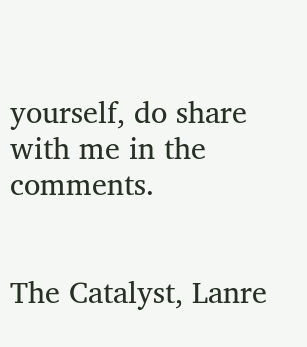yourself, do share with me in the comments.


The Catalyst, Lanre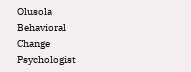Olusola
Behavioral Change Psychologist